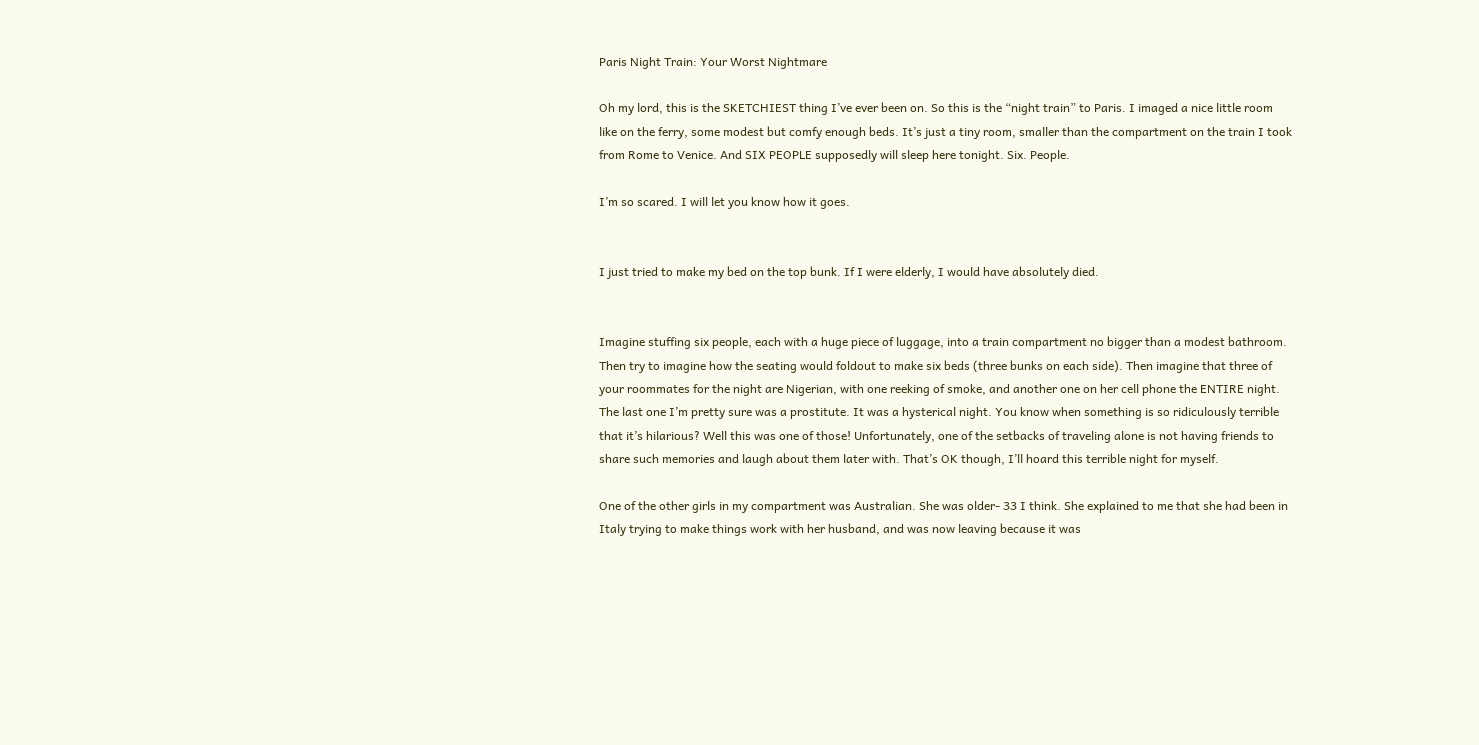Paris Night Train: Your Worst Nightmare

Oh my lord, this is the SKETCHIEST thing I’ve ever been on. So this is the “night train” to Paris. I imaged a nice little room like on the ferry, some modest but comfy enough beds. It’s just a tiny room, smaller than the compartment on the train I took from Rome to Venice. And SIX PEOPLE supposedly will sleep here tonight. Six. People.

I’m so scared. I will let you know how it goes.


I just tried to make my bed on the top bunk. If I were elderly, I would have absolutely died.


Imagine stuffing six people, each with a huge piece of luggage, into a train compartment no bigger than a modest bathroom. Then try to imagine how the seating would foldout to make six beds (three bunks on each side). Then imagine that three of your roommates for the night are Nigerian, with one reeking of smoke, and another one on her cell phone the ENTIRE night. The last one I’m pretty sure was a prostitute. It was a hysterical night. You know when something is so ridiculously terrible that it’s hilarious? Well this was one of those! Unfortunately, one of the setbacks of traveling alone is not having friends to share such memories and laugh about them later with. That’s OK though, I’ll hoard this terrible night for myself.

One of the other girls in my compartment was Australian. She was older- 33 I think. She explained to me that she had been in Italy trying to make things work with her husband, and was now leaving because it was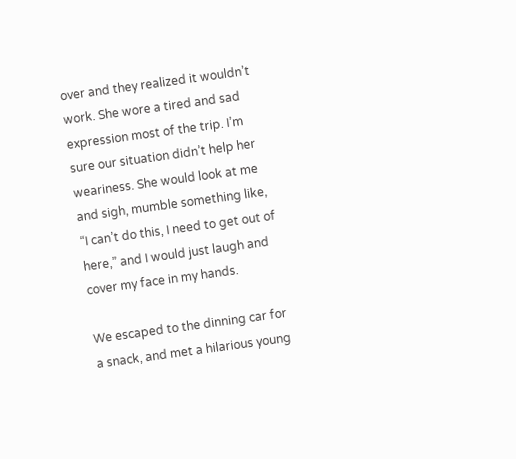over and they realized it wouldn’t work. She wore a tired and sad expression most of the trip. I’m sure our situation didn’t help her weariness. She would look at me and sigh, mumble something like, “I can’t do this, I need to get out of here,” and I would just laugh and cover my face in my hands.

We escaped to the dinning car for a snack, and met a hilarious young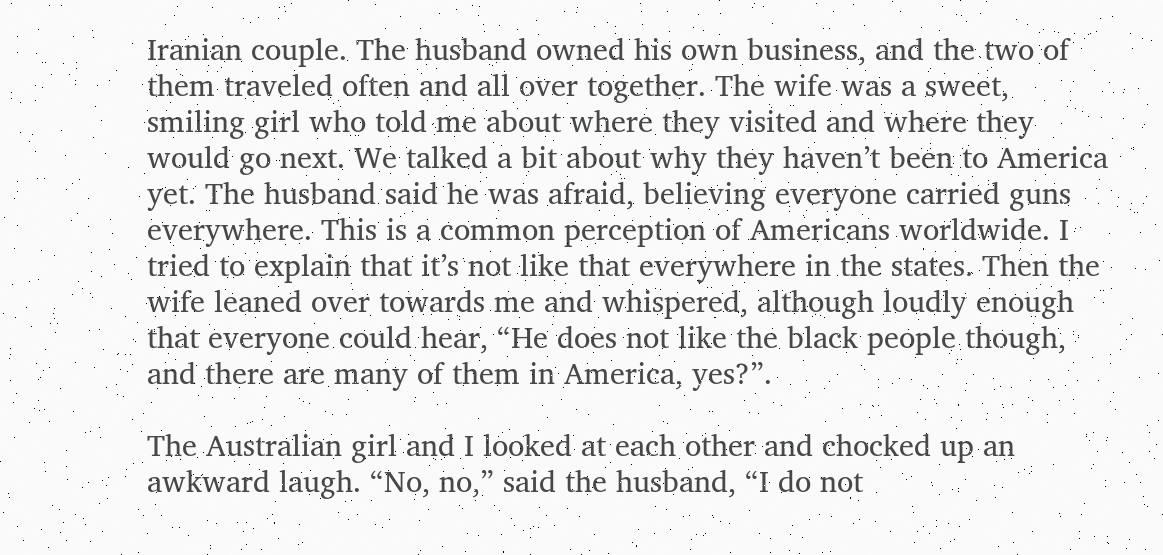Iranian couple. The husband owned his own business, and the two of them traveled often and all over together. The wife was a sweet, smiling girl who told me about where they visited and where they would go next. We talked a bit about why they haven’t been to America yet. The husband said he was afraid, believing everyone carried guns everywhere. This is a common perception of Americans worldwide. I tried to explain that it’s not like that everywhere in the states. Then the wife leaned over towards me and whispered, although loudly enough that everyone could hear, “He does not like the black people though, and there are many of them in America, yes?”.

The Australian girl and I looked at each other and chocked up an awkward laugh. “No, no,” said the husband, “I do not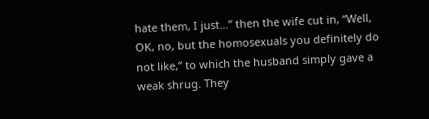hate them, I just…” then the wife cut in, “Well, OK, no, but the homosexuals you definitely do not like,” to which the husband simply gave a weak shrug. They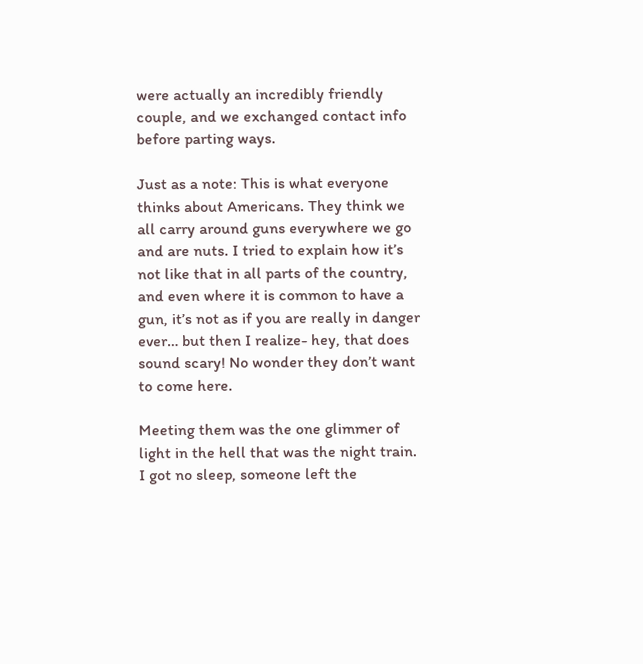were actually an incredibly friendly couple, and we exchanged contact info before parting ways.

Just as a note: This is what everyone thinks about Americans. They think we all carry around guns everywhere we go and are nuts. I tried to explain how it’s not like that in all parts of the country, and even where it is common to have a gun, it’s not as if you are really in danger ever… but then I realize- hey, that does sound scary! No wonder they don’t want to come here.

Meeting them was the one glimmer of light in the hell that was the night train. I got no sleep, someone left the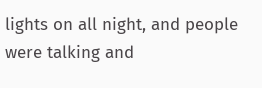lights on all night, and people were talking and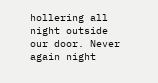hollering all night outside our door. Never again night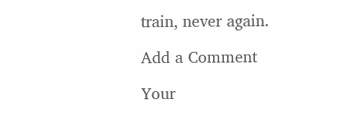train, never again.

Add a Comment

Your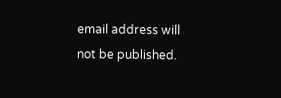email address will not be published.